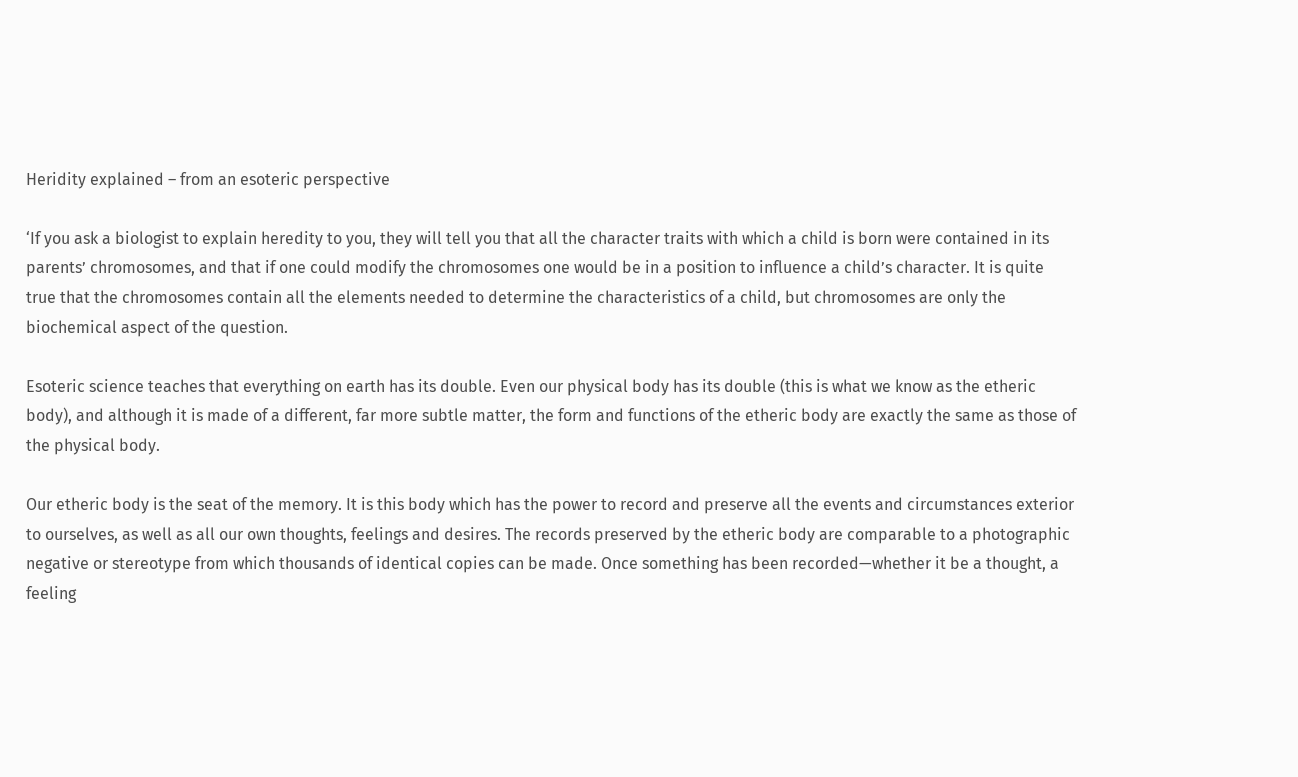Heridity explained – from an esoteric perspective

‘If you ask a biologist to explain heredity to you, they will tell you that all the character traits with which a child is born were contained in its parents’ chromosomes, and that if one could modify the chromosomes one would be in a position to influence a child’s character. It is quite true that the chromosomes contain all the elements needed to determine the characteristics of a child, but chromosomes are only the biochemical aspect of the question.

Esoteric science teaches that everything on earth has its double. Even our physical body has its double (this is what we know as the etheric body), and although it is made of a different, far more subtle matter, the form and functions of the etheric body are exactly the same as those of the physical body.

Our etheric body is the seat of the memory. It is this body which has the power to record and preserve all the events and circumstances exterior to ourselves, as well as all our own thoughts, feelings and desires. The records preserved by the etheric body are comparable to a photographic negative or stereotype from which thousands of identical copies can be made. Once something has been recorded—whether it be a thought, a feeling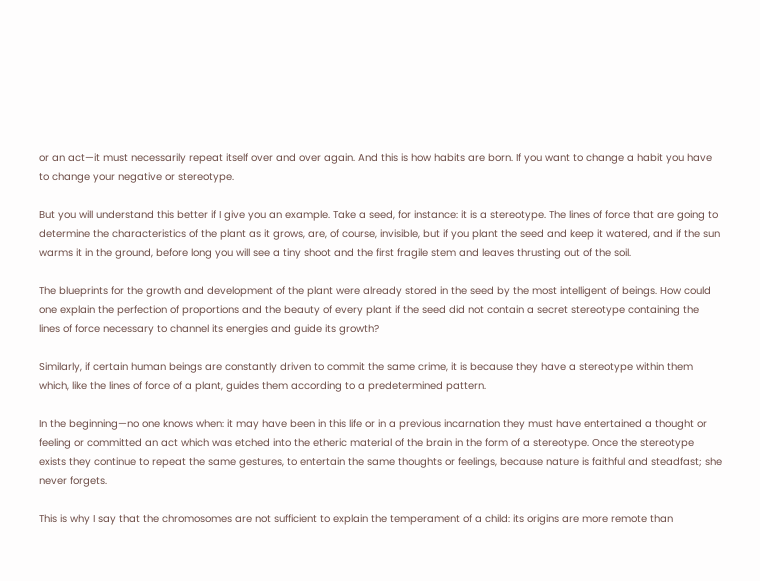or an act—it must necessarily repeat itself over and over again. And this is how habits are born. If you want to change a habit you have to change your negative or stereotype.

But you will understand this better if I give you an example. Take a seed, for instance: it is a stereotype. The lines of force that are going to determine the characteristics of the plant as it grows, are, of course, invisible, but if you plant the seed and keep it watered, and if the sun warms it in the ground, before long you will see a tiny shoot and the first fragile stem and leaves thrusting out of the soil.

The blueprints for the growth and development of the plant were already stored in the seed by the most intelligent of beings. How could one explain the perfection of proportions and the beauty of every plant if the seed did not contain a secret stereotype containing the lines of force necessary to channel its energies and guide its growth?

Similarly, if certain human beings are constantly driven to commit the same crime, it is because they have a stereotype within them which, like the lines of force of a plant, guides them according to a predetermined pattern.

In the beginning—no one knows when: it may have been in this life or in a previous incarnation they must have entertained a thought or feeling or committed an act which was etched into the etheric material of the brain in the form of a stereotype. Once the stereotype exists they continue to repeat the same gestures, to entertain the same thoughts or feelings, because nature is faithful and steadfast; she never forgets.

This is why I say that the chromosomes are not sufficient to explain the temperament of a child: its origins are more remote than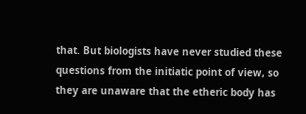that. But biologists have never studied these questions from the initiatic point of view, so they are unaware that the etheric body has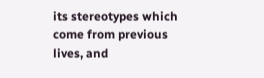its stereotypes which come from previous lives, and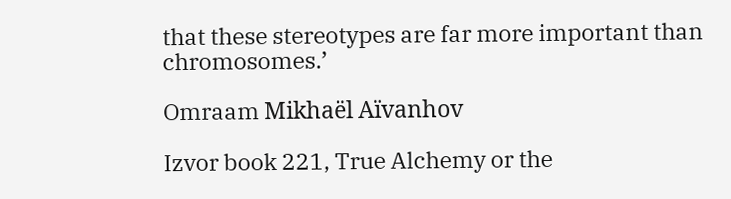that these stereotypes are far more important than chromosomes.’

Omraam Mikhaël Aïvanhov

Izvor book 221, True Alchemy or the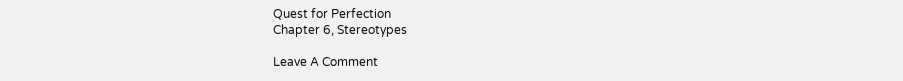Quest for Perfection
Chapter 6, Stereotypes

Leave A Comment